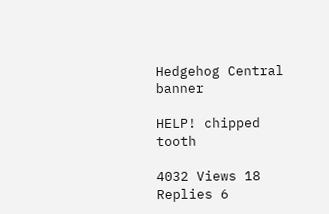Hedgehog Central banner

HELP! chipped tooth

4032 Views 18 Replies 6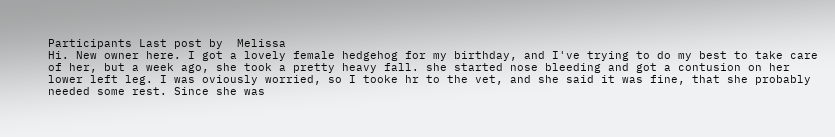Participants Last post by  Melissa
Hi. New owner here. I got a lovely female hedgehog for my birthday, and I've trying to do my best to take care of her, but a week ago, she took a pretty heavy fall. she started nose bleeding and got a contusion on her lower left leg. I was oviously worried, so I tooke hr to the vet, and she said it was fine, that she probably needed some rest. Since she was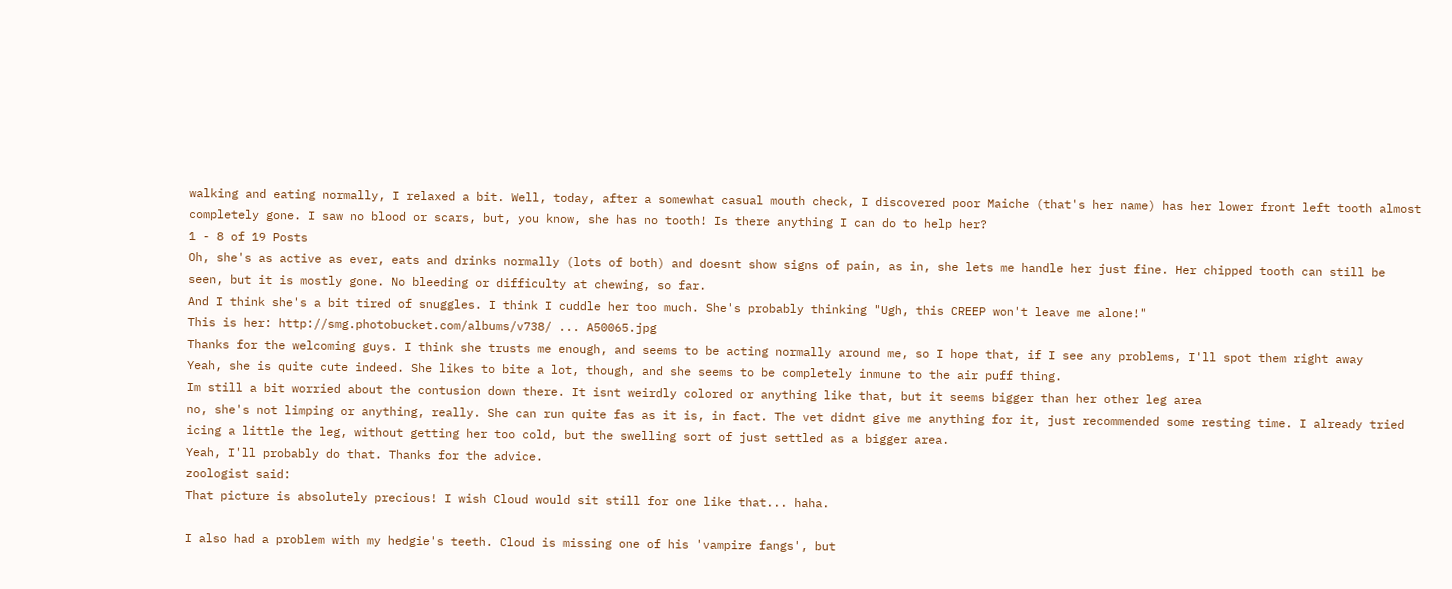walking and eating normally, I relaxed a bit. Well, today, after a somewhat casual mouth check, I discovered poor Maiche (that's her name) has her lower front left tooth almost completely gone. I saw no blood or scars, but, you know, she has no tooth! Is there anything I can do to help her?
1 - 8 of 19 Posts
Oh, she's as active as ever, eats and drinks normally (lots of both) and doesnt show signs of pain, as in, she lets me handle her just fine. Her chipped tooth can still be seen, but it is mostly gone. No bleeding or difficulty at chewing, so far.
And I think she's a bit tired of snuggles. I think I cuddle her too much. She's probably thinking "Ugh, this CREEP won't leave me alone!"
This is her: http://smg.photobucket.com/albums/v738/ ... A50065.jpg
Thanks for the welcoming guys. I think she trusts me enough, and seems to be acting normally around me, so I hope that, if I see any problems, I'll spot them right away
Yeah, she is quite cute indeed. She likes to bite a lot, though, and she seems to be completely inmune to the air puff thing.
Im still a bit worried about the contusion down there. It isnt weirdly colored or anything like that, but it seems bigger than her other leg area
no, she's not limping or anything, really. She can run quite fas as it is, in fact. The vet didnt give me anything for it, just recommended some resting time. I already tried icing a little the leg, without getting her too cold, but the swelling sort of just settled as a bigger area.
Yeah, I'll probably do that. Thanks for the advice.
zoologist said:
That picture is absolutely precious! I wish Cloud would sit still for one like that... haha.

I also had a problem with my hedgie's teeth. Cloud is missing one of his 'vampire fangs', but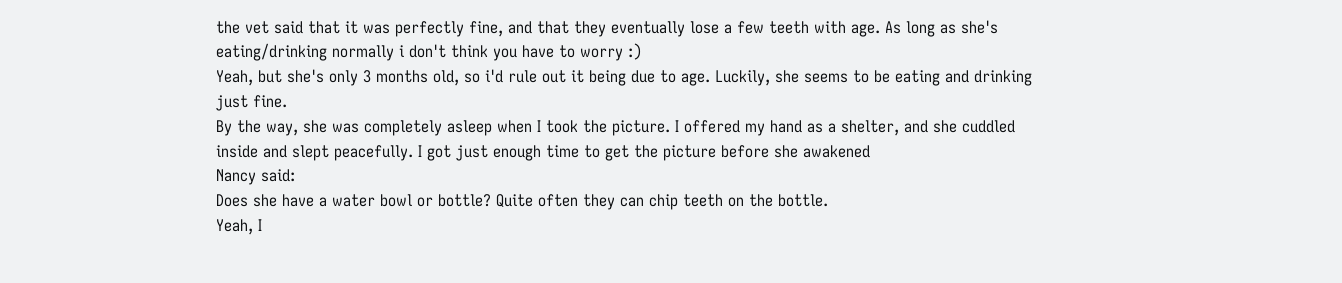the vet said that it was perfectly fine, and that they eventually lose a few teeth with age. As long as she's eating/drinking normally i don't think you have to worry :)
Yeah, but she's only 3 months old, so i'd rule out it being due to age. Luckily, she seems to be eating and drinking just fine.
By the way, she was completely asleep when I took the picture. I offered my hand as a shelter, and she cuddled inside and slept peacefully. I got just enough time to get the picture before she awakened
Nancy said:
Does she have a water bowl or bottle? Quite often they can chip teeth on the bottle.
Yeah, I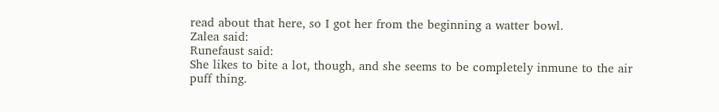read about that here, so I got her from the beginning a watter bowl.
Zalea said:
Runefaust said:
She likes to bite a lot, though, and she seems to be completely inmune to the air puff thing.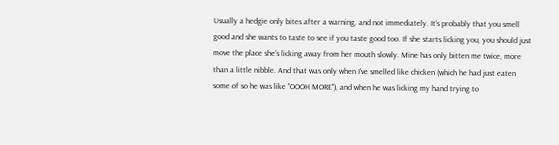Usually a hedgie only bites after a warning, and not immediately. It's probably that you smell good and she wants to taste to see if you taste good too. If she starts licking you, you should just move the place she's licking away from her mouth slowly. Mine has only bitten me twice, more than a little nibble. And that was only when I've smelled like chicken (which he had just eaten some of so he was like "OOOH MORE"), and when he was licking my hand trying to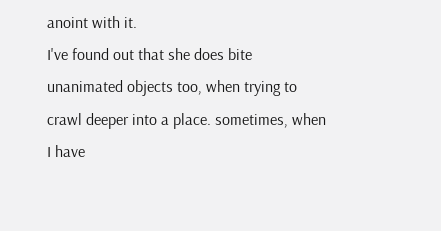anoint with it.
I've found out that she does bite unanimated objects too, when trying to crawl deeper into a place. sometimes, when I have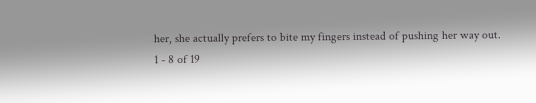her, she actually prefers to bite my fingers instead of pushing her way out.
1 - 8 of 19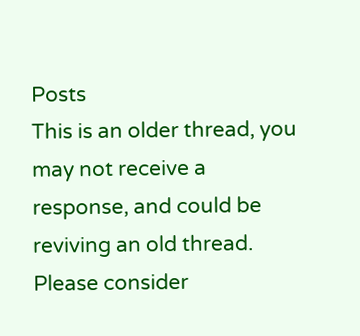Posts
This is an older thread, you may not receive a response, and could be reviving an old thread. Please consider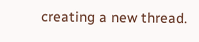creating a new thread.